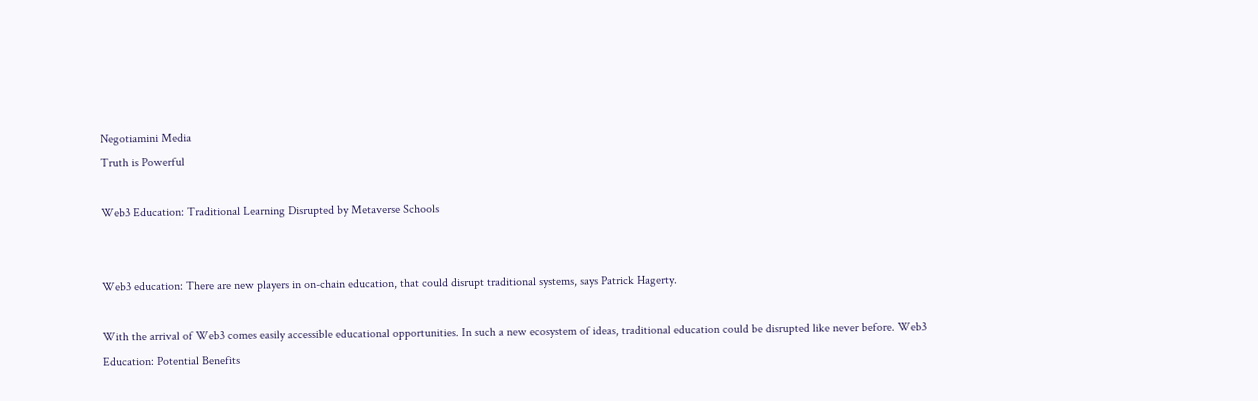Negotiamini Media
Truth is Powerful

Web3 Education: Traditional Learning Disrupted by Metaverse Schools


Web3 education: There are new players in on-chain education, that could disrupt traditional systems, says Patrick Hagerty.

With the arrival of Web3 comes easily accessible educational opportunities. In such a new ecosystem of ideas, traditional education could be disrupted like never before. Web3 Education: Potential Benefits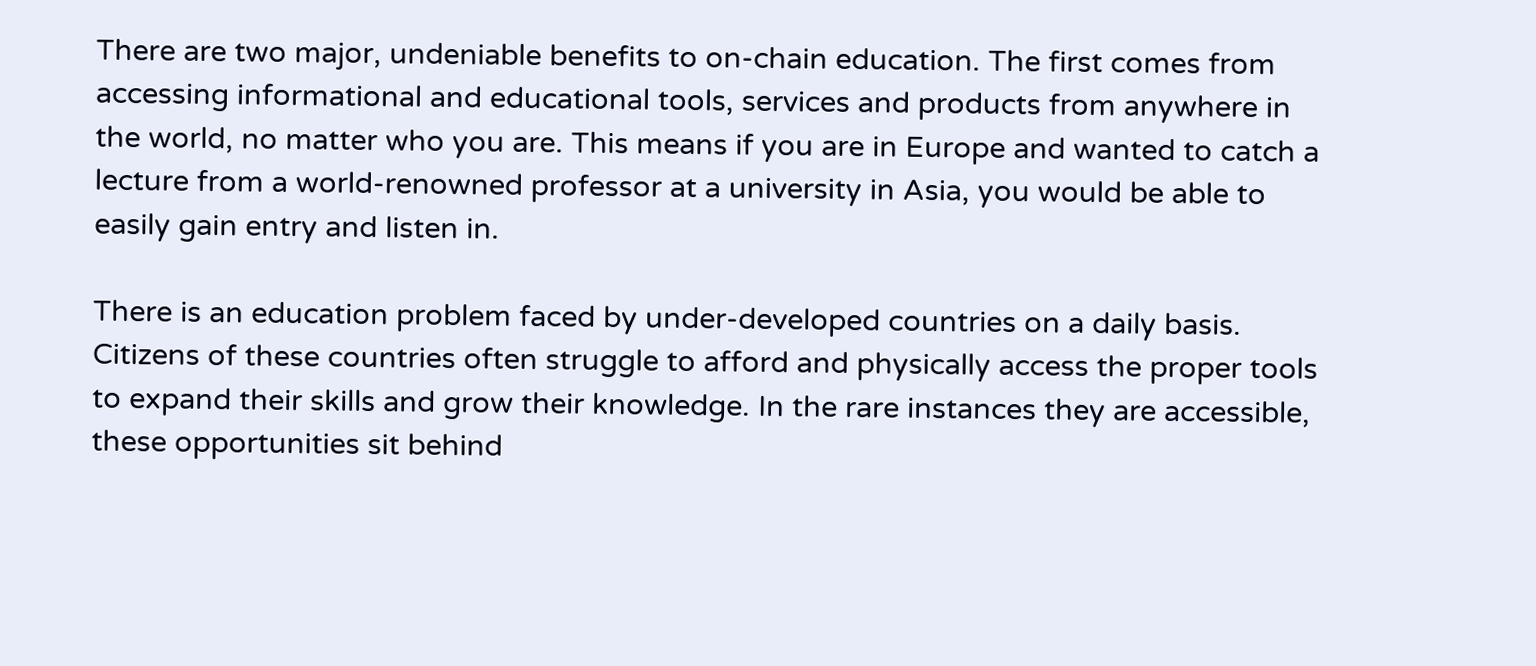There are two major, undeniable benefits to on-chain education. The first comes from accessing informational and educational tools, services and products from anywhere in the world, no matter who you are. This means if you are in Europe and wanted to catch a lecture from a world-renowned professor at a university in Asia, you would be able to easily gain entry and listen in.

There is an education problem faced by under-developed countries on a daily basis. Citizens of these countries often struggle to afford and physically access the proper tools to expand their skills and grow their knowledge. In the rare instances they are accessible, these opportunities sit behind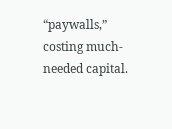“paywalls,” costing much-needed capital.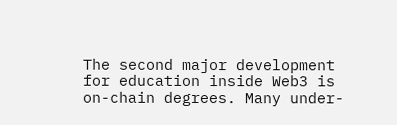The second major development for education inside Web3 is on-chain degrees. Many under-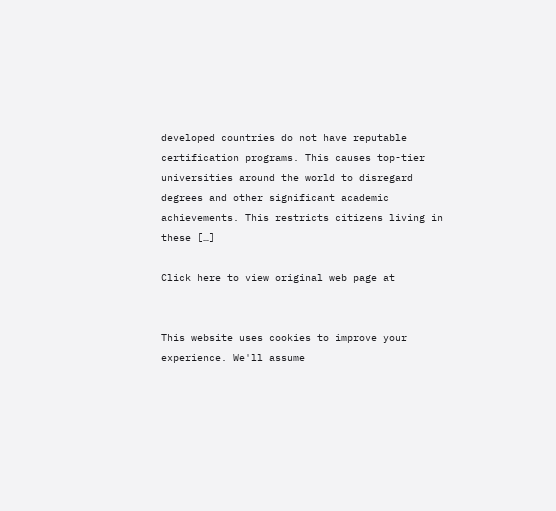developed countries do not have reputable certification programs. This causes top-tier universities around the world to disregard degrees and other significant academic achievements. This restricts citizens living in these […]

Click here to view original web page at


This website uses cookies to improve your experience. We'll assume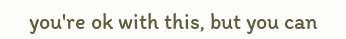you're ok with this, but you can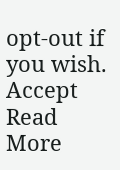opt-out if you wish. Accept Read More